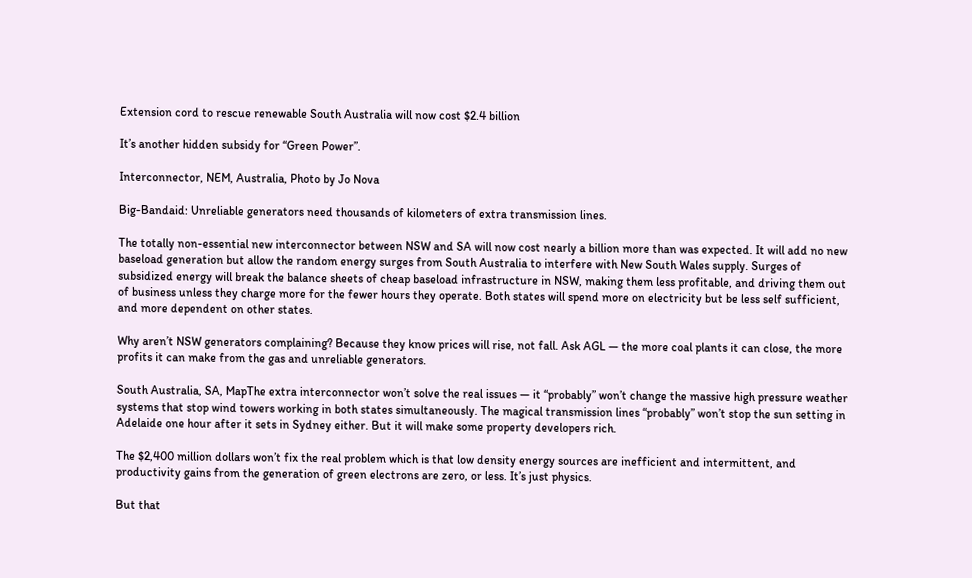Extension cord to rescue renewable South Australia will now cost $2.4 billion

It’s another hidden subsidy for “Green Power”.

Interconnector, NEM, Australia, Photo by Jo Nova

Big-Bandaid: Unreliable generators need thousands of kilometers of extra transmission lines.

The totally non-essential new interconnector between NSW and SA will now cost nearly a billion more than was expected. It will add no new baseload generation but allow the random energy surges from South Australia to interfere with New South Wales supply. Surges of subsidized energy will break the balance sheets of cheap baseload infrastructure in NSW, making them less profitable, and driving them out of business unless they charge more for the fewer hours they operate. Both states will spend more on electricity but be less self sufficient, and more dependent on other states.

Why aren’t NSW generators complaining? Because they know prices will rise, not fall. Ask AGL — the more coal plants it can close, the more profits it can make from the gas and unreliable generators.

South Australia, SA, MapThe extra interconnector won’t solve the real issues — it “probably” won’t change the massive high pressure weather systems that stop wind towers working in both states simultaneously. The magical transmission lines “probably” won’t stop the sun setting in Adelaide one hour after it sets in Sydney either. But it will make some property developers rich.

The $2,400 million dollars won’t fix the real problem which is that low density energy sources are inefficient and intermittent, and productivity gains from the generation of green electrons are zero, or less. It’s just physics.

But that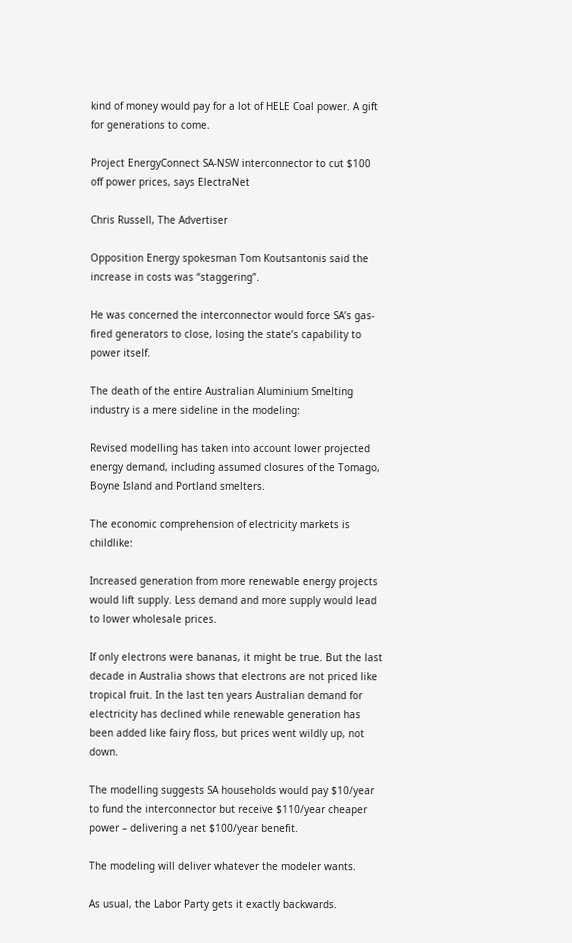kind of money would pay for a lot of HELE Coal power. A gift for generations to come.

Project EnergyConnect SA-NSW interconnector to cut $100 off power prices, says ElectraNet

Chris Russell, The Advertiser

Opposition Energy spokesman Tom Koutsantonis said the increase in costs was “staggering”.

He was concerned the interconnector would force SA’s gas-fired generators to close, losing the state’s capability to power itself.

The death of the entire Australian Aluminium Smelting industry is a mere sideline in the modeling:

Revised modelling has taken into account lower projected energy demand, including assumed closures of the Tomago, Boyne Island and Portland smelters.

The economic comprehension of electricity markets is childlike:

Increased generation from more renewable energy projects would lift supply. Less demand and more supply would lead to lower wholesale prices.

If only electrons were bananas, it might be true. But the last decade in Australia shows that electrons are not priced like tropical fruit. In the last ten years Australian demand for electricity has declined while renewable generation has been added like fairy floss, but prices went wildly up, not down.

The modelling suggests SA households would pay $10/year to fund the interconnector but receive $110/year cheaper power – delivering a net $100/year benefit.

The modeling will deliver whatever the modeler wants.

As usual, the Labor Party gets it exactly backwards.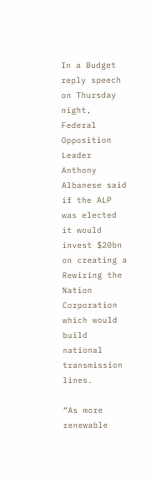In a Budget reply speech on Thursday night, Federal Opposition Leader Anthony Albanese said if the ALP was elected it would invest $20bn on creating a Rewiring the Nation Corporation which would build national transmission lines.

“As more renewable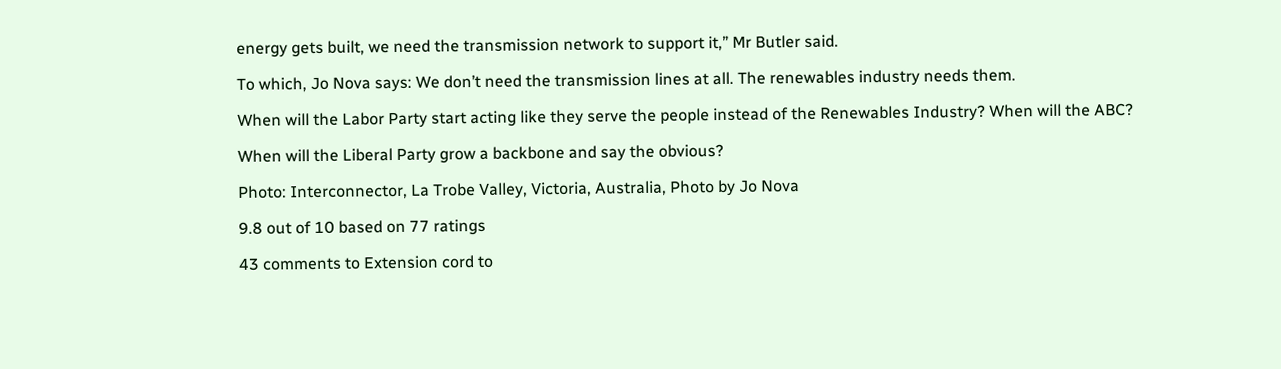energy gets built, we need the transmission network to support it,” Mr Butler said.

To which, Jo Nova says: We don’t need the transmission lines at all. The renewables industry needs them.

When will the Labor Party start acting like they serve the people instead of the Renewables Industry? When will the ABC?

When will the Liberal Party grow a backbone and say the obvious?

Photo: Interconnector, La Trobe Valley, Victoria, Australia, Photo by Jo Nova

9.8 out of 10 based on 77 ratings

43 comments to Extension cord to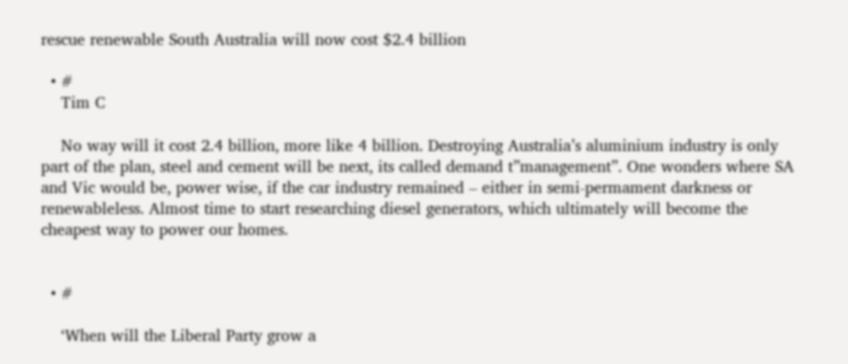rescue renewable South Australia will now cost $2.4 billion

  • #
    Tim C

    No way will it cost 2.4 billion, more like 4 billion. Destroying Australia’s aluminium industry is only part of the plan, steel and cement will be next, its called demand t”management”. One wonders where SA and Vic would be, power wise, if the car industry remained – either in semi-permament darkness or renewableless. Almost time to start researching diesel generators, which ultimately will become the cheapest way to power our homes.


  • #

    ‘When will the Liberal Party grow a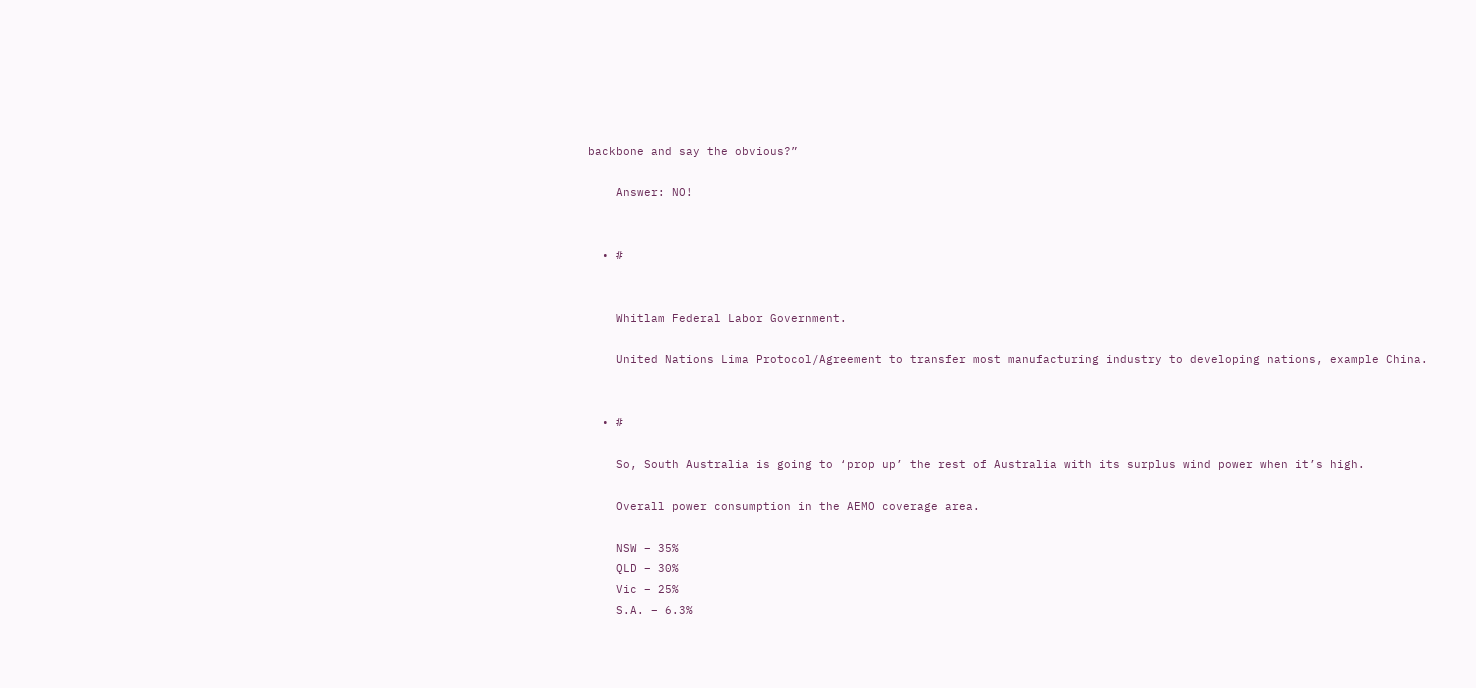backbone and say the obvious?”

    Answer: NO!


  • #


    Whitlam Federal Labor Government.

    United Nations Lima Protocol/Agreement to transfer most manufacturing industry to developing nations, example China.


  • #

    So, South Australia is going to ‘prop up’ the rest of Australia with its surplus wind power when it’s high.

    Overall power consumption in the AEMO coverage area.

    NSW – 35%
    QLD – 30%
    Vic – 25%
    S.A. – 6.3%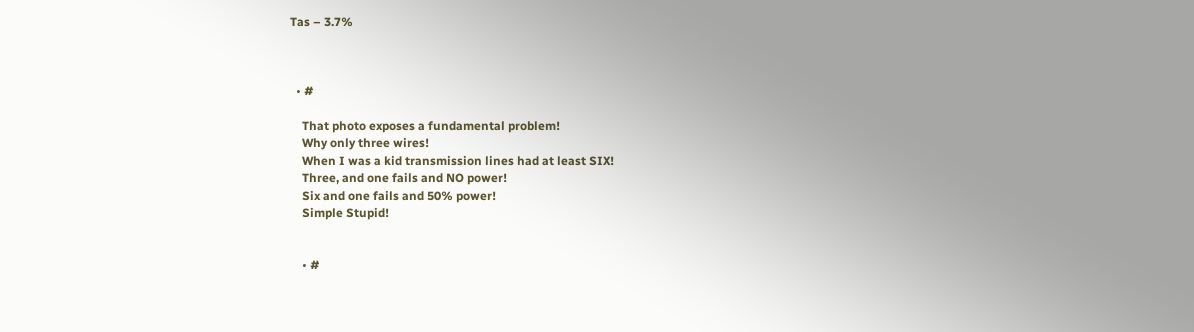Tas – 3.7%



  • #

    That photo exposes a fundamental problem!
    Why only three wires!
    When I was a kid transmission lines had at least SIX!
    Three, and one fails and NO power!
    Six and one fails and 50% power!
    Simple Stupid!


    • #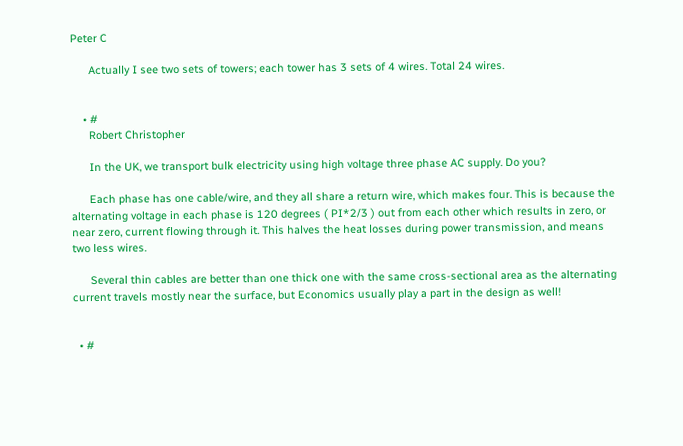Peter C

      Actually I see two sets of towers; each tower has 3 sets of 4 wires. Total 24 wires.


    • #
      Robert Christopher

      In the UK, we transport bulk electricity using high voltage three phase AC supply. Do you?

      Each phase has one cable/wire, and they all share a return wire, which makes four. This is because the alternating voltage in each phase is 120 degrees ( PI*2/3 ) out from each other which results in zero, or near zero, current flowing through it. This halves the heat losses during power transmission, and means two less wires.

      Several thin cables are better than one thick one with the same cross-sectional area as the alternating current travels mostly near the surface, but Economics usually play a part in the design as well!


  • #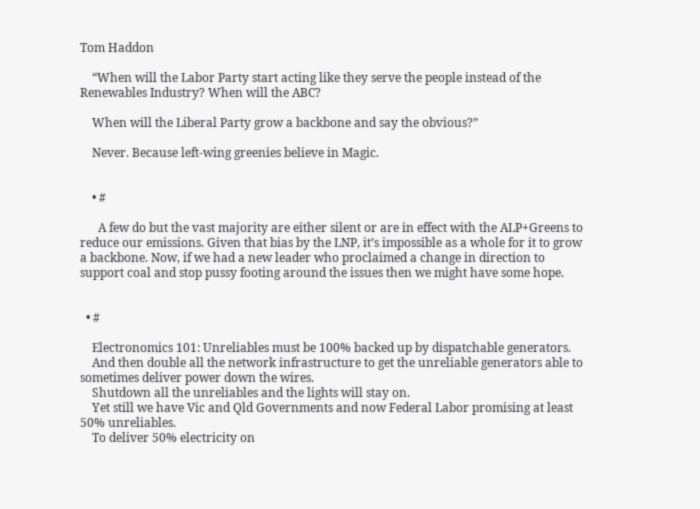Tom Haddon

    “When will the Labor Party start acting like they serve the people instead of the Renewables Industry? When will the ABC?

    When will the Liberal Party grow a backbone and say the obvious?”

    Never. Because left-wing greenies believe in Magic.


    • #

      A few do but the vast majority are either silent or are in effect with the ALP+Greens to reduce our emissions. Given that bias by the LNP, it’s impossible as a whole for it to grow a backbone. Now, if we had a new leader who proclaimed a change in direction to support coal and stop pussy footing around the issues then we might have some hope.


  • #

    Electronomics 101: Unreliables must be 100% backed up by dispatchable generators.
    And then double all the network infrastructure to get the unreliable generators able to sometimes deliver power down the wires.
    Shutdown all the unreliables and the lights will stay on.
    Yet still we have Vic and Qld Governments and now Federal Labor promising at least 50% unreliables.
    To deliver 50% electricity on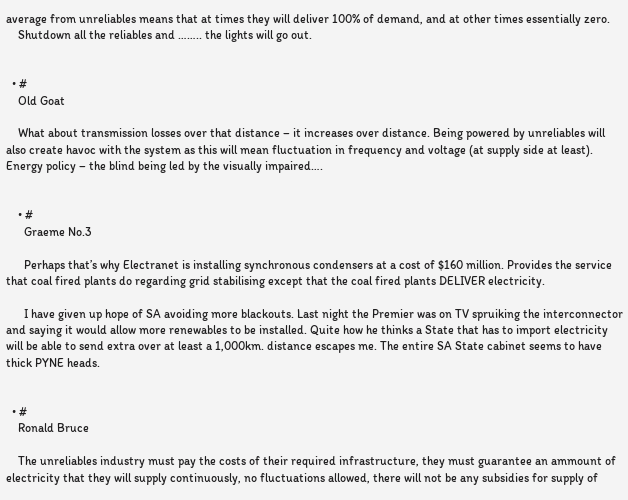average from unreliables means that at times they will deliver 100% of demand, and at other times essentially zero.
    Shutdown all the reliables and …….. the lights will go out.


  • #
    Old Goat

    What about transmission losses over that distance – it increases over distance. Being powered by unreliables will also create havoc with the system as this will mean fluctuation in frequency and voltage (at supply side at least). Energy policy – the blind being led by the visually impaired….


    • #
      Graeme No.3

      Perhaps that’s why Electranet is installing synchronous condensers at a cost of $160 million. Provides the service that coal fired plants do regarding grid stabilising except that the coal fired plants DELIVER electricity.

      I have given up hope of SA avoiding more blackouts. Last night the Premier was on TV spruiking the interconnector and saying it would allow more renewables to be installed. Quite how he thinks a State that has to import electricity will be able to send extra over at least a 1,000km. distance escapes me. The entire SA State cabinet seems to have thick PYNE heads.


  • #
    Ronald Bruce

    The unreliables industry must pay the costs of their required infrastructure, they must guarantee an ammount of electricity that they will supply continuously, no fluctuations allowed, there will not be any subsidies for supply of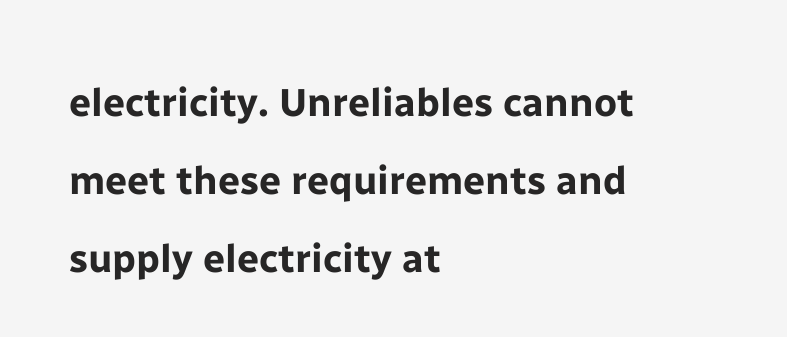electricity. Unreliables cannot meet these requirements and supply electricity at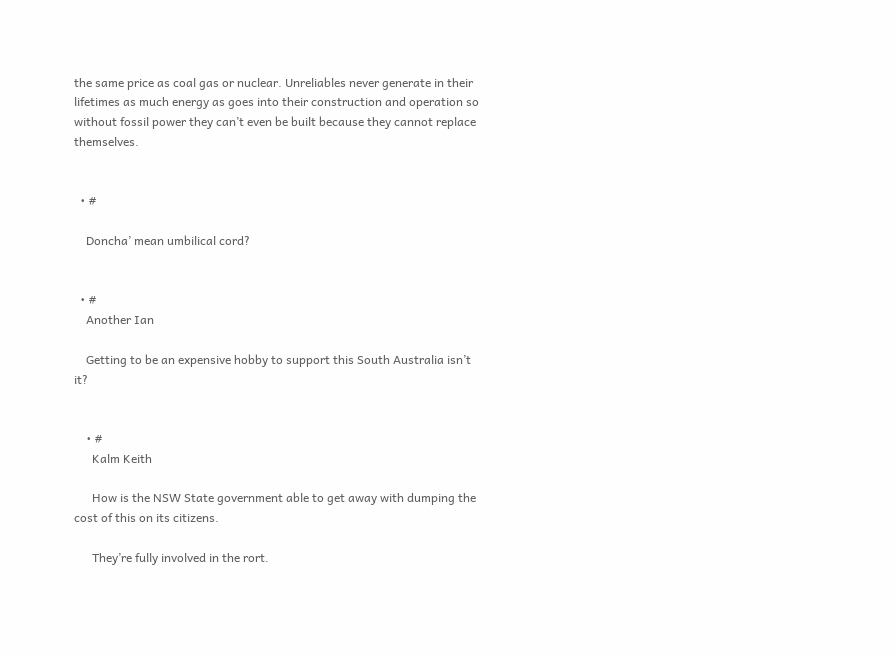the same price as coal gas or nuclear. Unreliables never generate in their lifetimes as much energy as goes into their construction and operation so without fossil power they can’t even be built because they cannot replace themselves.


  • #

    Doncha’ mean umbilical cord?


  • #
    Another Ian

    Getting to be an expensive hobby to support this South Australia isn’t it?


    • #
      Kalm Keith

      How is the NSW State government able to get away with dumping the cost of this on its citizens.

      They’re fully involved in the rort.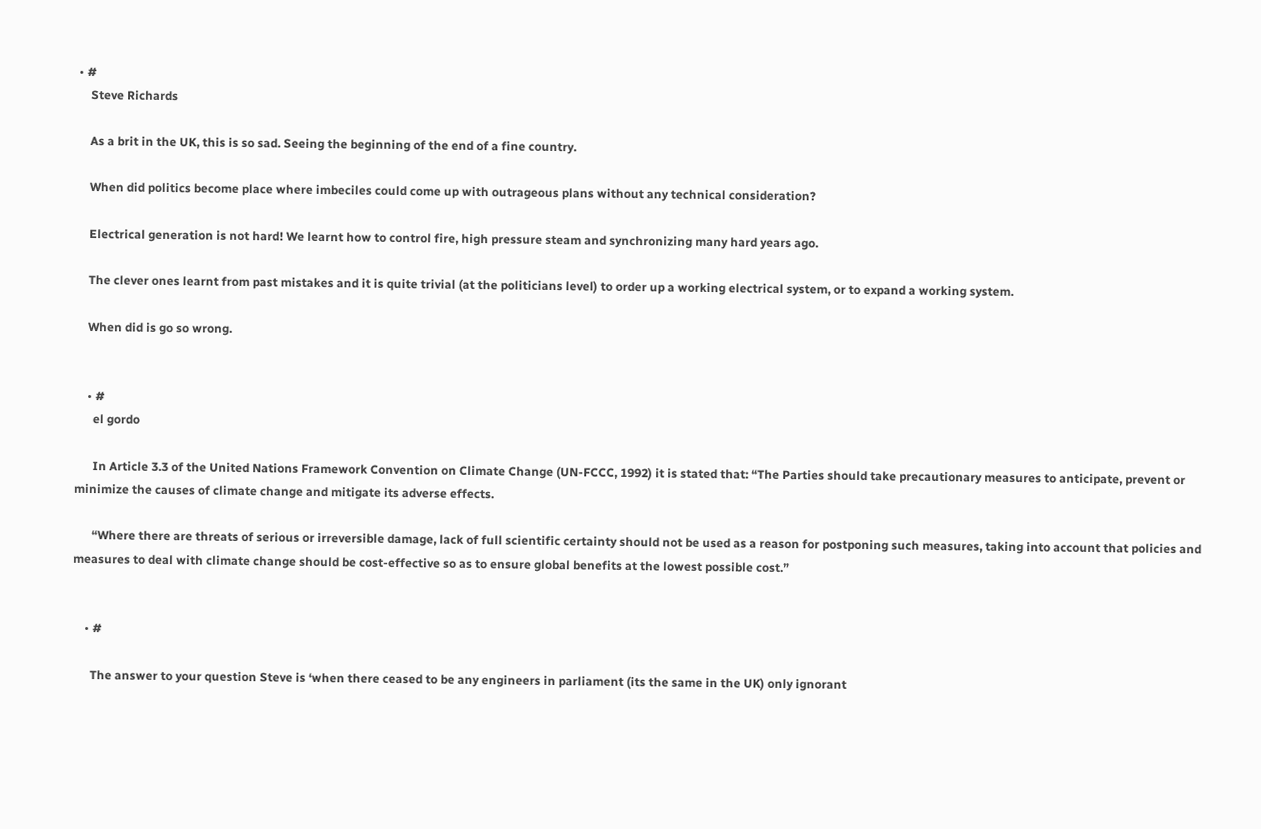• #
    Steve Richards

    As a brit in the UK, this is so sad. Seeing the beginning of the end of a fine country.

    When did politics become place where imbeciles could come up with outrageous plans without any technical consideration?

    Electrical generation is not hard! We learnt how to control fire, high pressure steam and synchronizing many hard years ago.

    The clever ones learnt from past mistakes and it is quite trivial (at the politicians level) to order up a working electrical system, or to expand a working system.

    When did is go so wrong.


    • #
      el gordo

      In Article 3.3 of the United Nations Framework Convention on Climate Change (UN-FCCC, 1992) it is stated that: “The Parties should take precautionary measures to anticipate, prevent or minimize the causes of climate change and mitigate its adverse effects.

      “Where there are threats of serious or irreversible damage, lack of full scientific certainty should not be used as a reason for postponing such measures, taking into account that policies and measures to deal with climate change should be cost-effective so as to ensure global benefits at the lowest possible cost.”


    • #

      The answer to your question Steve is ‘when there ceased to be any engineers in parliament (its the same in the UK) only ignorant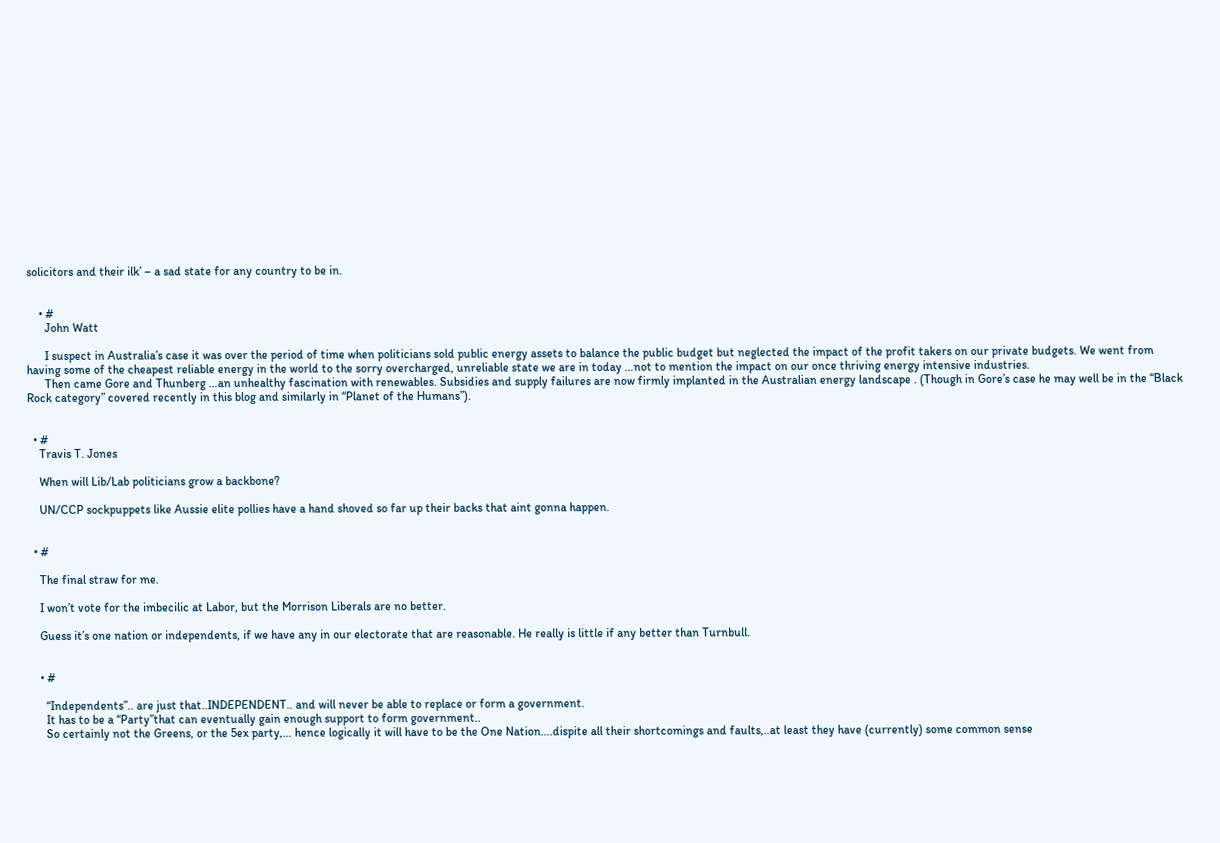solicitors and their ilk’ – a sad state for any country to be in.


    • #
      John Watt

      I suspect in Australia’s case it was over the period of time when politicians sold public energy assets to balance the public budget but neglected the impact of the profit takers on our private budgets. We went from having some of the cheapest reliable energy in the world to the sorry overcharged, unreliable state we are in today …not to mention the impact on our once thriving energy intensive industries.
      Then came Gore and Thunberg …an unhealthy fascination with renewables. Subsidies and supply failures are now firmly implanted in the Australian energy landscape . (Though in Gore’s case he may well be in the “Black Rock category” covered recently in this blog and similarly in “Planet of the Humans”).


  • #
    Travis T. Jones

    When will Lib/Lab politicians grow a backbone?

    UN/CCP sockpuppets like Aussie elite pollies have a hand shoved so far up their backs that aint gonna happen.


  • #

    The final straw for me.

    I won’t vote for the imbecilic at Labor, but the Morrison Liberals are no better.

    Guess it’s one nation or independents, if we have any in our electorate that are reasonable. He really is little if any better than Turnbull.


    • #

      “Independents”.. are just that..INDEPENDENT.. and will never be able to replace or form a government.
      It has to be a “Party”that can eventually gain enough support to form government..
      So certainly not the Greens, or the 5ex party,… hence logically it will have to be the One Nation….dispite all their shortcomings and faults,..at least they have (currently) some common sense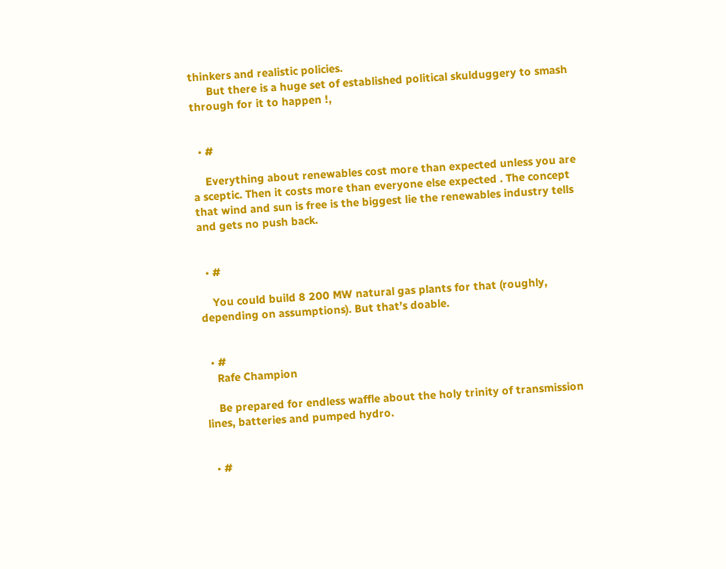thinkers and realistic policies.
      But there is a huge set of established political skulduggery to smash through for it to happen !,


  • #

    Everything about renewables cost more than expected unless you are a sceptic. Then it costs more than everyone else expected . The concept that wind and sun is free is the biggest lie the renewables industry tells and gets no push back.


  • #

    You could build 8 200 MW natural gas plants for that (roughly, depending on assumptions). But that’s doable.


  • #
    Rafe Champion

    Be prepared for endless waffle about the holy trinity of transmission lines, batteries and pumped hydro.


  • #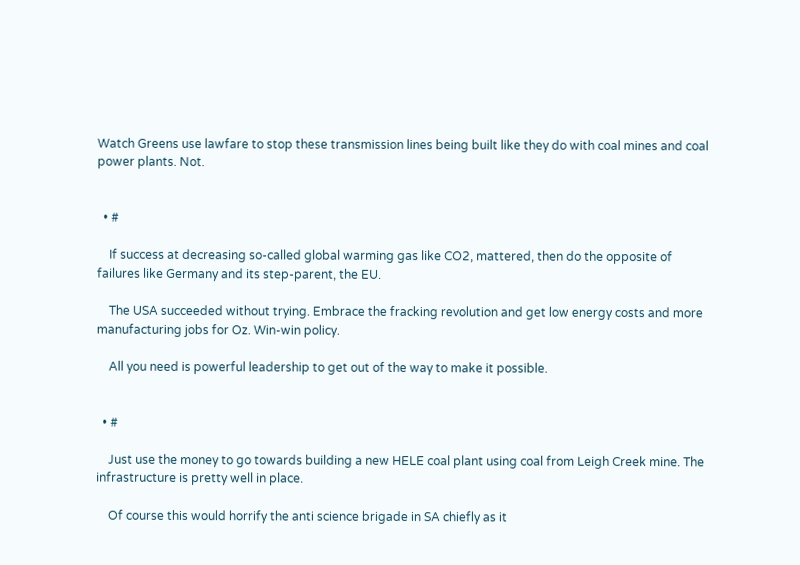Watch Greens use lawfare to stop these transmission lines being built like they do with coal mines and coal power plants. Not.


  • #

    If success at decreasing so-called global warming gas like CO2, mattered, then do the opposite of failures like Germany and its step-parent, the EU.

    The USA succeeded without trying. Embrace the fracking revolution and get low energy costs and more manufacturing jobs for Oz. Win-win policy.

    All you need is powerful leadership to get out of the way to make it possible.


  • #

    Just use the money to go towards building a new HELE coal plant using coal from Leigh Creek mine. The infrastructure is pretty well in place.

    Of course this would horrify the anti science brigade in SA chiefly as it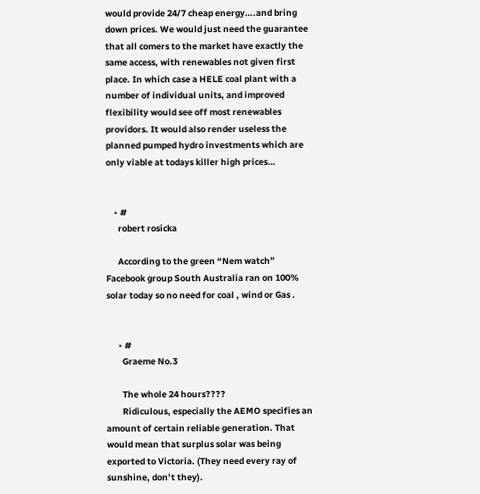would provide 24/7 cheap energy….and bring down prices. We would just need the guarantee that all comers to the market have exactly the same access, with renewables not given first place. In which case a HELE coal plant with a number of individual units, and improved flexibility would see off most renewables providors. It would also render useless the planned pumped hydro investments which are only viable at todays killer high prices…


    • #
      robert rosicka

      According to the green “Nem watch” Facebook group South Australia ran on 100% solar today so no need for coal , wind or Gas .


      • #
        Graeme No.3

        The whole 24 hours????
        Ridiculous, especially the AEMO specifies an amount of certain reliable generation. That would mean that surplus solar was being exported to Victoria. (They need every ray of sunshine, don’t they).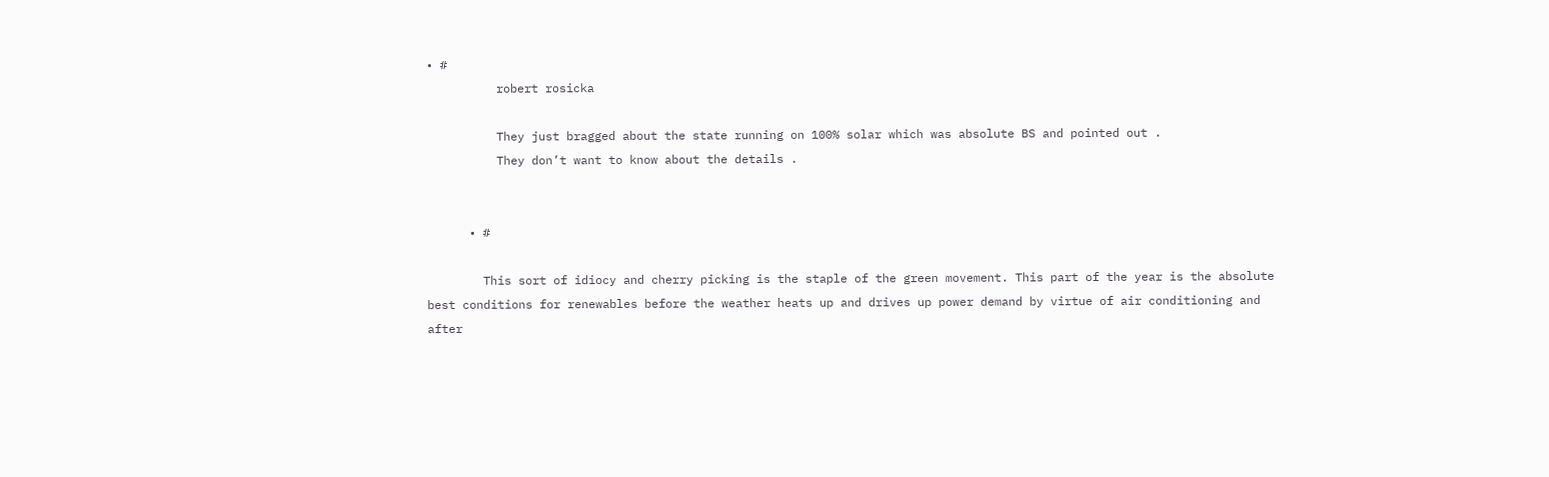• #
          robert rosicka

          They just bragged about the state running on 100% solar which was absolute BS and pointed out .
          They don’t want to know about the details .


      • #

        This sort of idiocy and cherry picking is the staple of the green movement. This part of the year is the absolute best conditions for renewables before the weather heats up and drives up power demand by virtue of air conditioning and after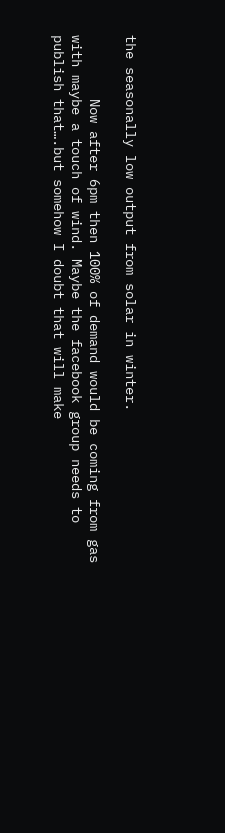the seasonally low output from solar in winter.

        Now after 6pm then 100% of demand would be coming from gas with maybe a touch of wind. Maybe the facebook group needs to publish that….but somehow I doubt that will make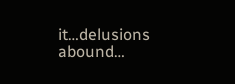it…delusions abound…